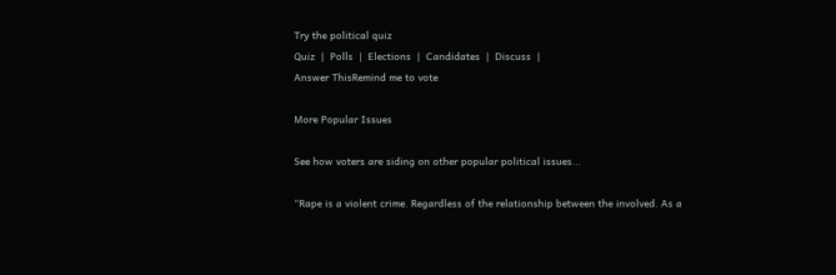Try the political quiz
Quiz  |  Polls  |  Elections  |  Candidates  |  Discuss  |
Answer ThisRemind me to vote

More Popular Issues

See how voters are siding on other popular political issues...

“Rape is a violent crime. Regardless of the relationship between the involved. As a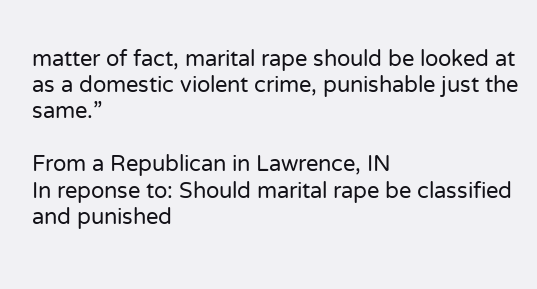matter of fact, marital rape should be looked at as a domestic violent crime, punishable just the same.”

From a Republican in Lawrence, IN
In reponse to: Should marital rape be classified and punished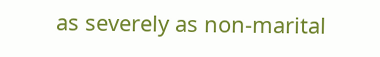as severely as non-marital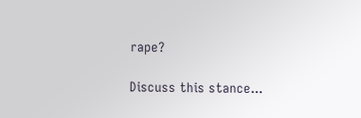rape?

Discuss this stance...